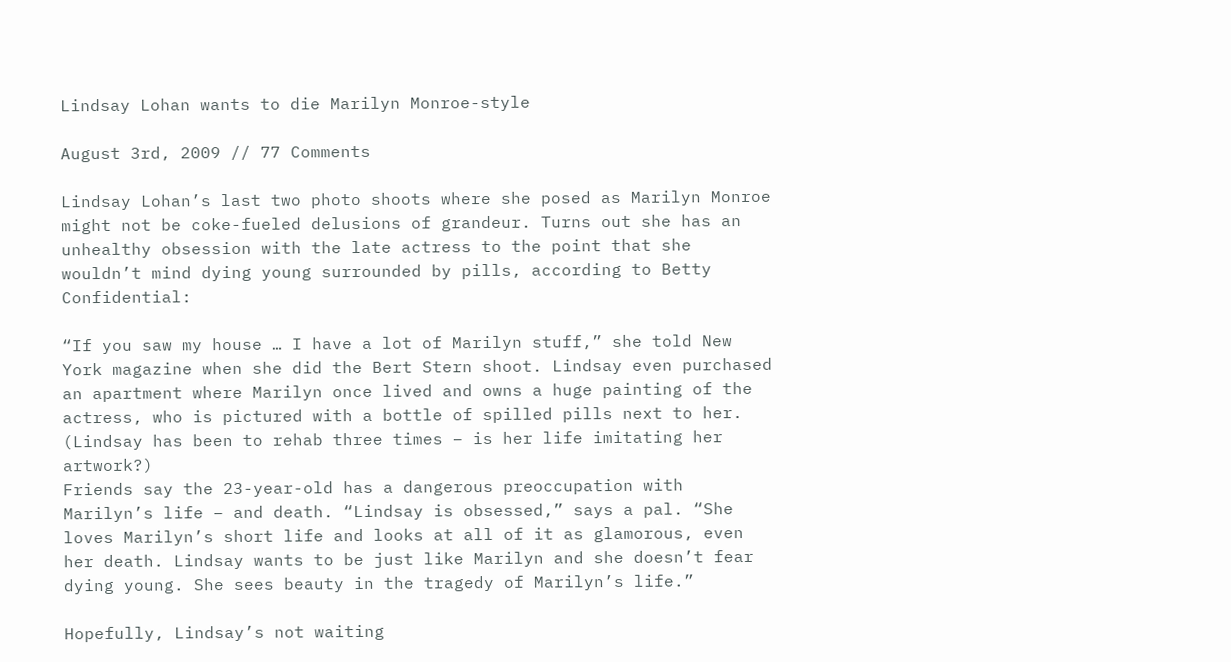Lindsay Lohan wants to die Marilyn Monroe-style

August 3rd, 2009 // 77 Comments

Lindsay Lohan’s last two photo shoots where she posed as Marilyn Monroe might not be coke-fueled delusions of grandeur. Turns out she has an unhealthy obsession with the late actress to the point that she wouldn’t mind dying young surrounded by pills, according to Betty Confidential:

“If you saw my house … I have a lot of Marilyn stuff,” she told New York magazine when she did the Bert Stern shoot. Lindsay even purchased an apartment where Marilyn once lived and owns a huge painting of the actress, who is pictured with a bottle of spilled pills next to her. (Lindsay has been to rehab three times – is her life imitating her artwork?)
Friends say the 23-year-old has a dangerous preoccupation with Marilyn’s life – and death. “Lindsay is obsessed,” says a pal. “She loves Marilyn’s short life and looks at all of it as glamorous, even her death. Lindsay wants to be just like Marilyn and she doesn’t fear dying young. She sees beauty in the tragedy of Marilyn’s life.”

Hopefully, Lindsay’s not waiting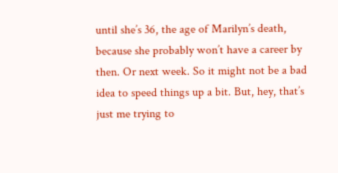until she’s 36, the age of Marilyn’s death, because she probably won’t have a career by then. Or next week. So it might not be a bad idea to speed things up a bit. But, hey, that’s just me trying to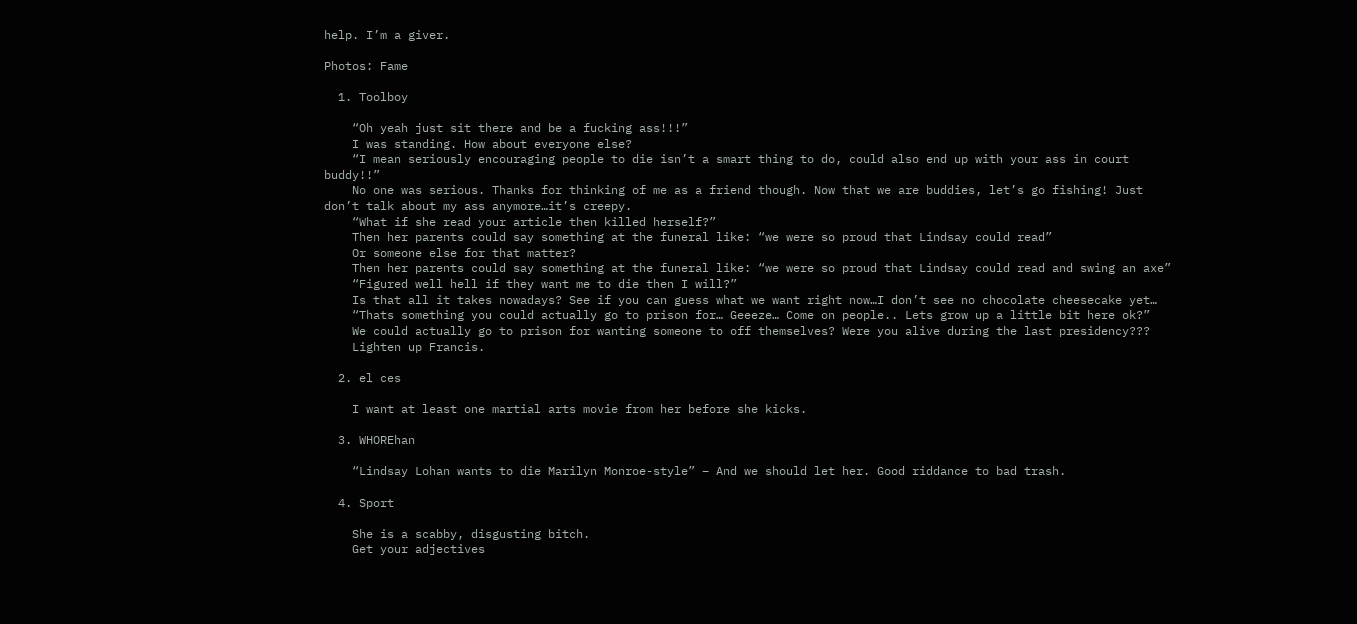help. I’m a giver.

Photos: Fame

  1. Toolboy

    “Oh yeah just sit there and be a fucking ass!!!”
    I was standing. How about everyone else?
    “I mean seriously encouraging people to die isn’t a smart thing to do, could also end up with your ass in court buddy!!”
    No one was serious. Thanks for thinking of me as a friend though. Now that we are buddies, let’s go fishing! Just don’t talk about my ass anymore…it’s creepy.
    “What if she read your article then killed herself?”
    Then her parents could say something at the funeral like: “we were so proud that Lindsay could read”
    Or someone else for that matter?
    Then her parents could say something at the funeral like: “we were so proud that Lindsay could read and swing an axe”
    “Figured well hell if they want me to die then I will?”
    Is that all it takes nowadays? See if you can guess what we want right now…I don’t see no chocolate cheesecake yet…
    “Thats something you could actually go to prison for… Geeeze… Come on people.. Lets grow up a little bit here ok?”
    We could actually go to prison for wanting someone to off themselves? Were you alive during the last presidency???
    Lighten up Francis.

  2. el ces

    I want at least one martial arts movie from her before she kicks.

  3. WHOREhan

    “Lindsay Lohan wants to die Marilyn Monroe-style” – And we should let her. Good riddance to bad trash.

  4. Sport

    She is a scabby, disgusting bitch.
    Get your adjectives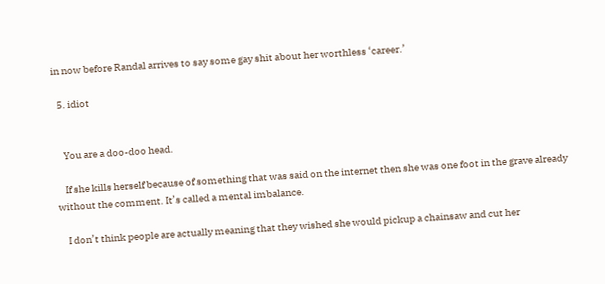in now before Randal arrives to say some gay shit about her worthless ‘career.’

  5. idiot


    You are a doo-doo head.

    If she kills herself because of something that was said on the internet then she was one foot in the grave already without the comment. It’s called a mental imbalance.

    I don’t think people are actually meaning that they wished she would pickup a chainsaw and cut her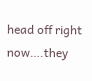head off right now….they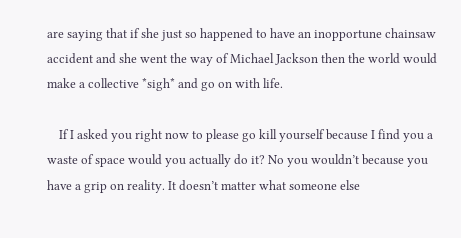are saying that if she just so happened to have an inopportune chainsaw accident and she went the way of Michael Jackson then the world would make a collective *sigh* and go on with life.

    If I asked you right now to please go kill yourself because I find you a waste of space would you actually do it? No you wouldn’t because you have a grip on reality. It doesn’t matter what someone else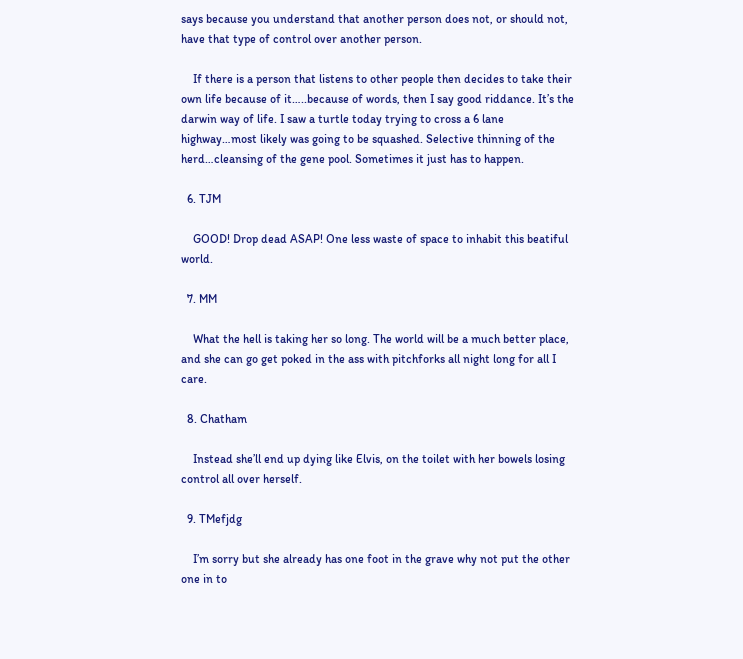says because you understand that another person does not, or should not, have that type of control over another person.

    If there is a person that listens to other people then decides to take their own life because of it…..because of words, then I say good riddance. It’s the darwin way of life. I saw a turtle today trying to cross a 6 lane highway…most likely was going to be squashed. Selective thinning of the herd…cleansing of the gene pool. Sometimes it just has to happen.

  6. TJM

    GOOD! Drop dead ASAP! One less waste of space to inhabit this beatiful world.

  7. MM

    What the hell is taking her so long. The world will be a much better place, and she can go get poked in the ass with pitchforks all night long for all I care.

  8. Chatham

    Instead she’ll end up dying like Elvis, on the toilet with her bowels losing control all over herself.

  9. TMefjdg

    I’m sorry but she already has one foot in the grave why not put the other one in to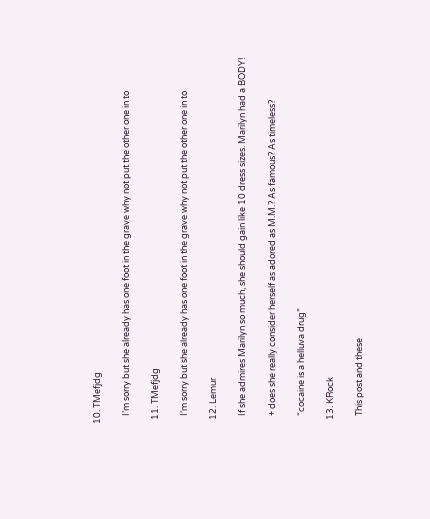10. TMefjdg

    I’m sorry but she already has one foot in the grave why not put the other one in to

  11. TMefjdg

    I’m sorry but she already has one foot in the grave why not put the other one in to

  12. Lemur

    If she admires Marilyn so much, she should gain like 10 dress sizes. Marilyn had a BODY!

    + does she really consider herself as adored as M.M.? As famous? As timeless?

    “cocaine is a helluva drug”

  13. KRock

    This post and these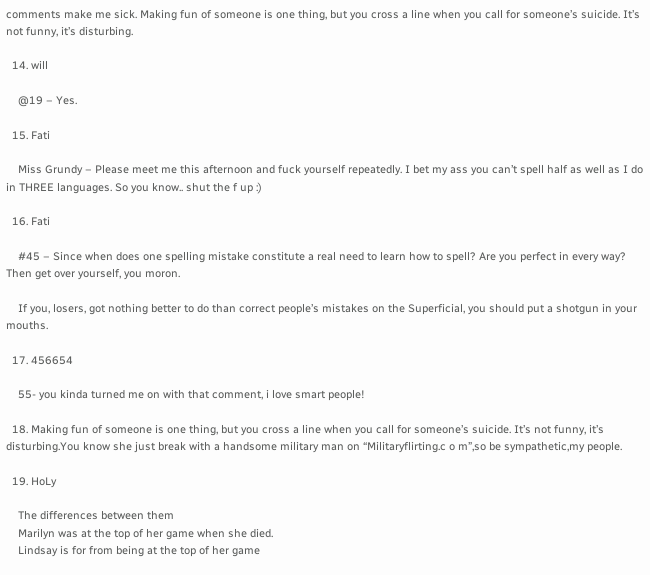comments make me sick. Making fun of someone is one thing, but you cross a line when you call for someone’s suicide. It’s not funny, it’s disturbing.

  14. will

    @19 – Yes.

  15. Fati

    Miss Grundy – Please meet me this afternoon and fuck yourself repeatedly. I bet my ass you can’t spell half as well as I do in THREE languages. So you know.. shut the f up :)

  16. Fati

    #45 – Since when does one spelling mistake constitute a real need to learn how to spell? Are you perfect in every way? Then get over yourself, you moron.

    If you, losers, got nothing better to do than correct people’s mistakes on the Superficial, you should put a shotgun in your mouths.

  17. 456654

    55- you kinda turned me on with that comment, i love smart people!

  18. Making fun of someone is one thing, but you cross a line when you call for someone’s suicide. It’s not funny, it’s disturbing.You know she just break with a handsome military man on “Militaryflirting.c o m”,so be sympathetic,my people.

  19. HoLy

    The differences between them
    Marilyn was at the top of her game when she died.
    Lindsay is for from being at the top of her game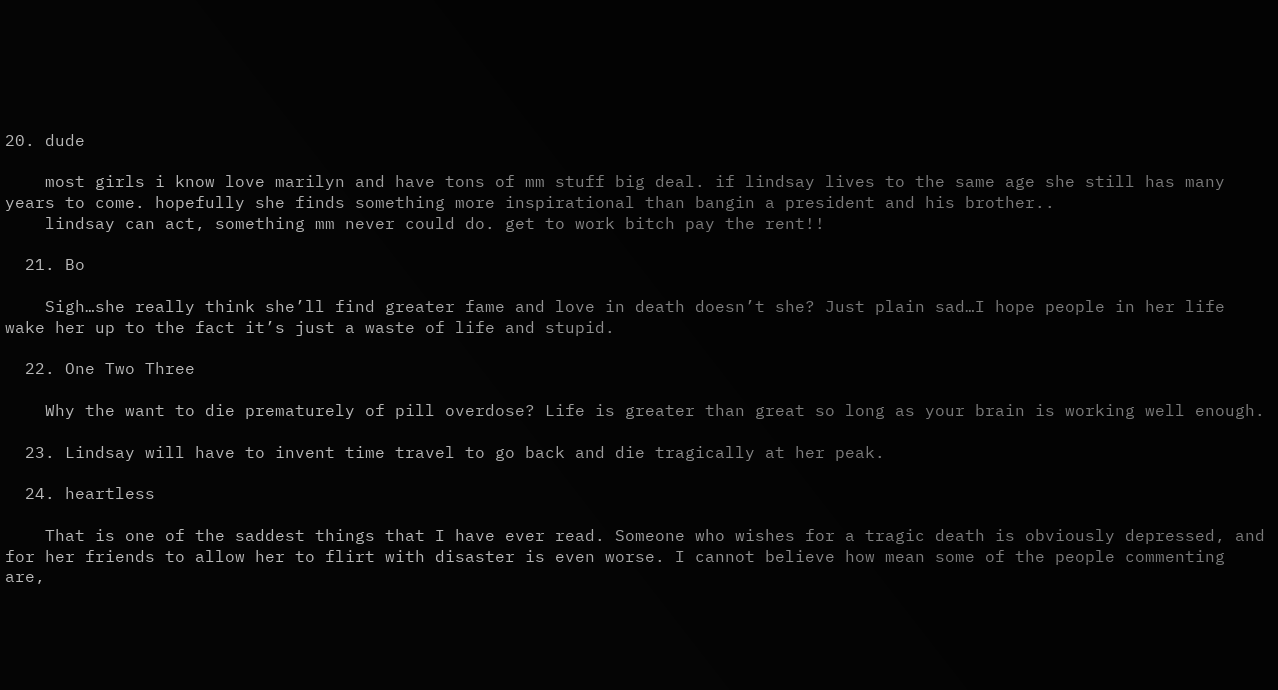20. dude

    most girls i know love marilyn and have tons of mm stuff big deal. if lindsay lives to the same age she still has many years to come. hopefully she finds something more inspirational than bangin a president and his brother..
    lindsay can act, something mm never could do. get to work bitch pay the rent!!

  21. Bo

    Sigh…she really think she’ll find greater fame and love in death doesn’t she? Just plain sad…I hope people in her life wake her up to the fact it’s just a waste of life and stupid.

  22. One Two Three

    Why the want to die prematurely of pill overdose? Life is greater than great so long as your brain is working well enough.

  23. Lindsay will have to invent time travel to go back and die tragically at her peak.

  24. heartless

    That is one of the saddest things that I have ever read. Someone who wishes for a tragic death is obviously depressed, and for her friends to allow her to flirt with disaster is even worse. I cannot believe how mean some of the people commenting are,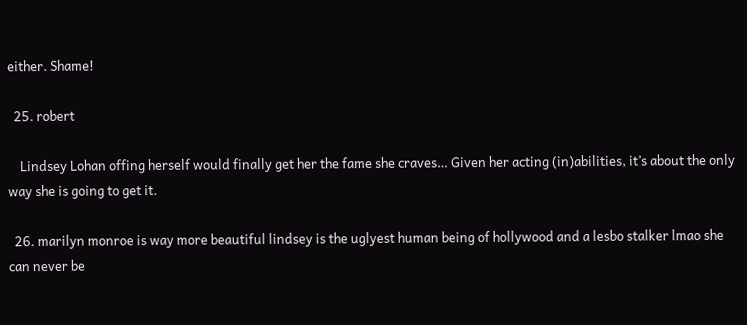either. Shame!

  25. robert

    Lindsey Lohan offing herself would finally get her the fame she craves… Given her acting (in)abilities, it’s about the only way she is going to get it.

  26. marilyn monroe is way more beautiful lindsey is the uglyest human being of hollywood and a lesbo stalker lmao she can never be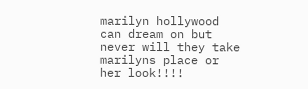marilyn hollywood can dream on but never will they take marilyns place or her look!!!!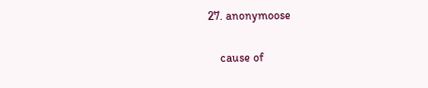27. anonymoose

    cause of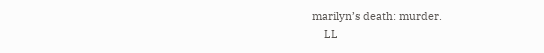marilyn’s death: murder.
    LL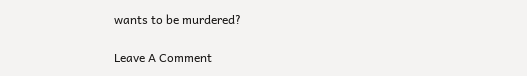wants to be murdered?

Leave A Comment